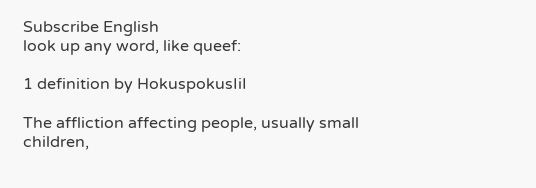Subscribe English
look up any word, like queef:

1 definition by HokuspokusIiI

The affliction affecting people, usually small children,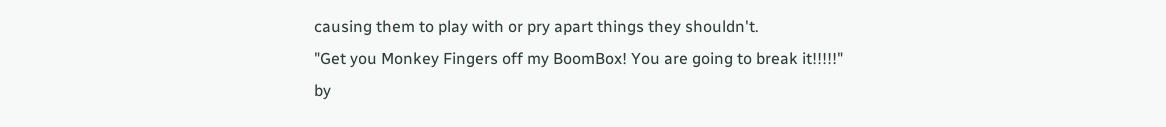causing them to play with or pry apart things they shouldn't.
"Get you Monkey Fingers off my BoomBox! You are going to break it!!!!!"
by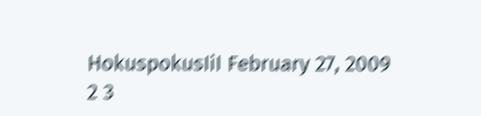HokuspokusIiI February 27, 2009
2 3